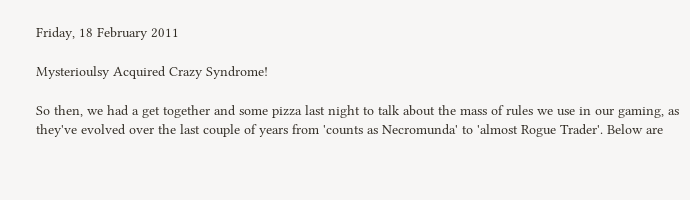Friday, 18 February 2011

Mysterioulsy Acquired Crazy Syndrome!

So then, we had a get together and some pizza last night to talk about the mass of rules we use in our gaming, as they've evolved over the last couple of years from 'counts as Necromunda' to 'almost Rogue Trader'. Below are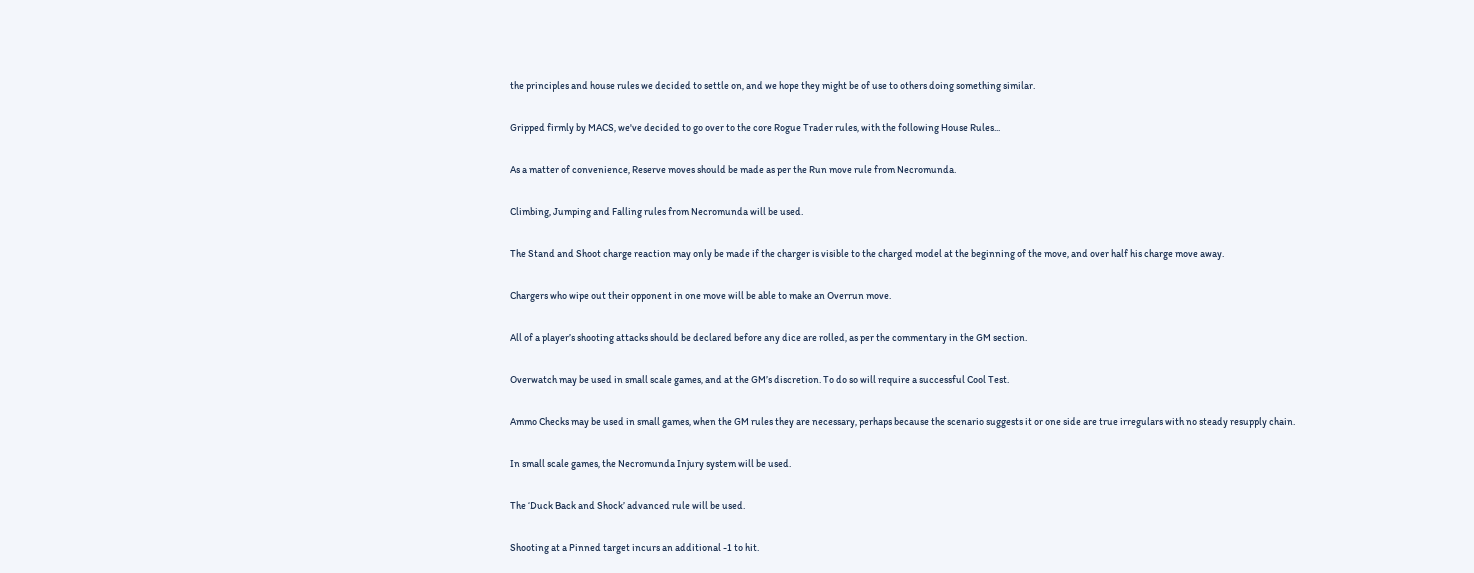the principles and house rules we decided to settle on, and we hope they might be of use to others doing something similar.

Gripped firmly by MACS, we've decided to go over to the core Rogue Trader rules, with the following House Rules...

As a matter of convenience, Reserve moves should be made as per the Run move rule from Necromunda.

Climbing, Jumping and Falling rules from Necromunda will be used.

The Stand and Shoot charge reaction may only be made if the charger is visible to the charged model at the beginning of the move, and over half his charge move away.

Chargers who wipe out their opponent in one move will be able to make an Overrun move.

All of a player’s shooting attacks should be declared before any dice are rolled, as per the commentary in the GM section.

Overwatch may be used in small scale games, and at the GM’s discretion. To do so will require a successful Cool Test.

Ammo Checks may be used in small games, when the GM rules they are necessary, perhaps because the scenario suggests it or one side are true irregulars with no steady resupply chain.

In small scale games, the Necromunda Injury system will be used.

The ‘Duck Back and Shock’ advanced rule will be used.

Shooting at a Pinned target incurs an additional -1 to hit.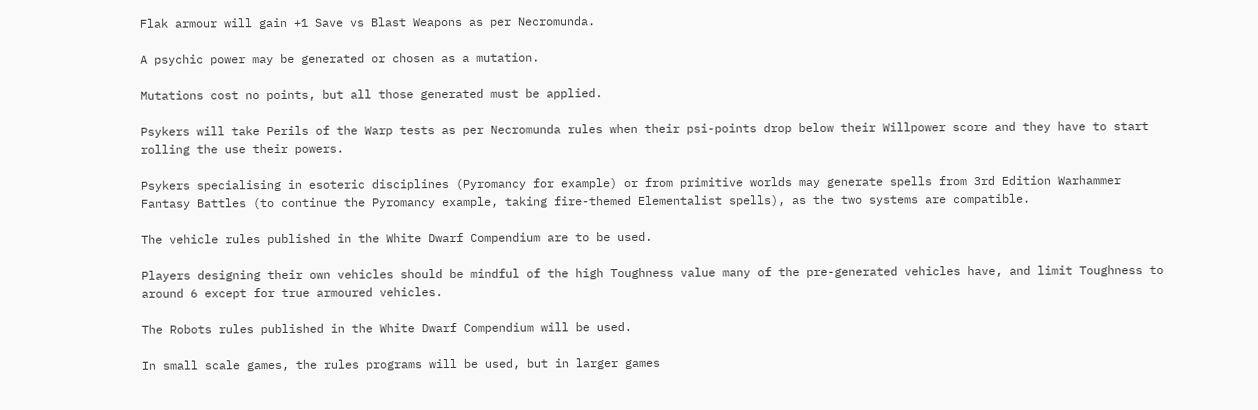Flak armour will gain +1 Save vs Blast Weapons as per Necromunda.

A psychic power may be generated or chosen as a mutation.

Mutations cost no points, but all those generated must be applied.

Psykers will take Perils of the Warp tests as per Necromunda rules when their psi-points drop below their Willpower score and they have to start rolling the use their powers.

Psykers specialising in esoteric disciplines (Pyromancy for example) or from primitive worlds may generate spells from 3rd Edition Warhammer Fantasy Battles (to continue the Pyromancy example, taking fire-themed Elementalist spells), as the two systems are compatible.

The vehicle rules published in the White Dwarf Compendium are to be used.

Players designing their own vehicles should be mindful of the high Toughness value many of the pre-generated vehicles have, and limit Toughness to around 6 except for true armoured vehicles.

The Robots rules published in the White Dwarf Compendium will be used.

In small scale games, the rules programs will be used, but in larger games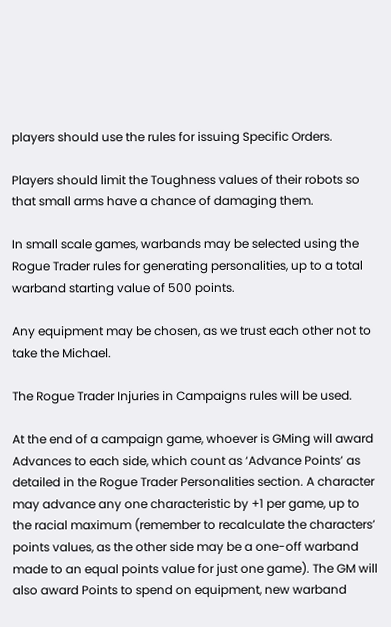players should use the rules for issuing Specific Orders.

Players should limit the Toughness values of their robots so that small arms have a chance of damaging them.

In small scale games, warbands may be selected using the Rogue Trader rules for generating personalities, up to a total warband starting value of 500 points.

Any equipment may be chosen, as we trust each other not to take the Michael.

The Rogue Trader Injuries in Campaigns rules will be used.

At the end of a campaign game, whoever is GMing will award Advances to each side, which count as ‘Advance Points’ as detailed in the Rogue Trader Personalities section. A character may advance any one characteristic by +1 per game, up to the racial maximum (remember to recalculate the characters’ points values, as the other side may be a one-off warband made to an equal points value for just one game). The GM will also award Points to spend on equipment, new warband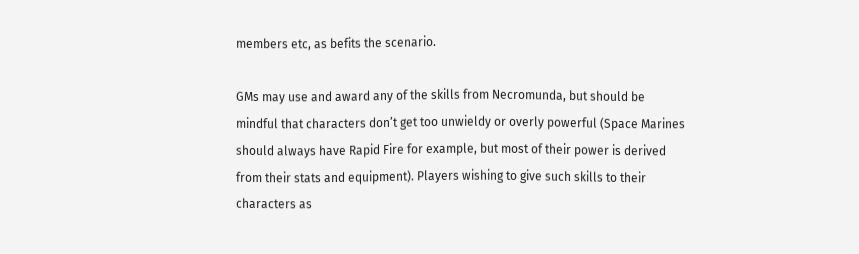members etc, as befits the scenario.

GMs may use and award any of the skills from Necromunda, but should be mindful that characters don’t get too unwieldy or overly powerful (Space Marines should always have Rapid Fire for example, but most of their power is derived from their stats and equipment). Players wishing to give such skills to their characters as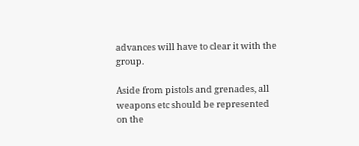advances will have to clear it with the group.

Aside from pistols and grenades, all weapons etc should be represented on the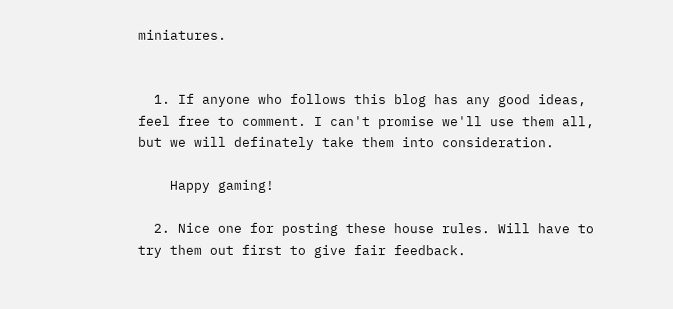miniatures.


  1. If anyone who follows this blog has any good ideas, feel free to comment. I can't promise we'll use them all, but we will definately take them into consideration.

    Happy gaming!

  2. Nice one for posting these house rules. Will have to try them out first to give fair feedback.